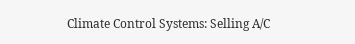Climate Control Systems: Selling A/C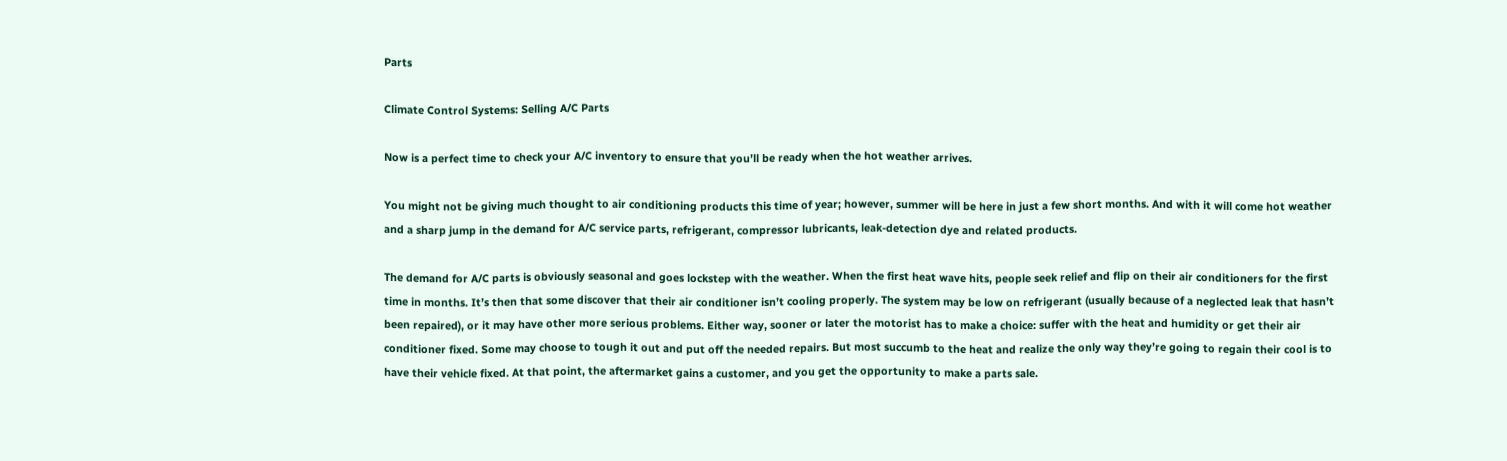Parts

Climate Control Systems: Selling A/C Parts

Now is a perfect time to check your A/C inventory to ensure that you’ll be ready when the hot weather arrives.

You might not be giving much thought to air conditioning products this time of year; however, summer will be here in just a few short months. And with it will come hot weather and a sharp jump in the demand for A/C service parts, refrigerant, compressor lubricants, leak-detection dye and related products.

The demand for A/C parts is obviously seasonal and goes lockstep with the weather. When the first heat wave hits, people seek relief and flip on their air conditioners for the first time in months. It’s then that some discover that their air conditioner isn’t cooling properly. The system may be low on refrigerant (usually because of a neglected leak that hasn’t been repaired), or it may have other more serious problems. Either way, sooner or later the motorist has to make a choice: suffer with the heat and humidity or get their air conditioner fixed. Some may choose to tough it out and put off the needed repairs. But most succumb to the heat and realize the only way they’re going to regain their cool is to have their vehicle fixed. At that point, the aftermarket gains a customer, and you get the opportunity to make a parts sale.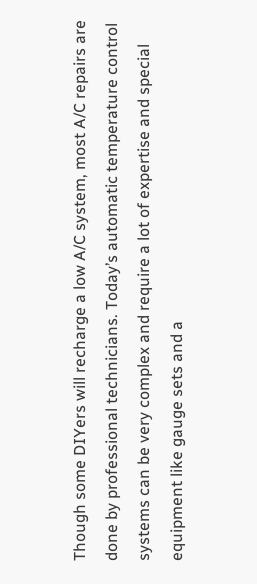Though some DIYers will recharge a low A/C system, most A/C repairs are done by professional technicians. Today’s automatic temperature control systems can be very complex and require a lot of expertise and special equipment like gauge sets and a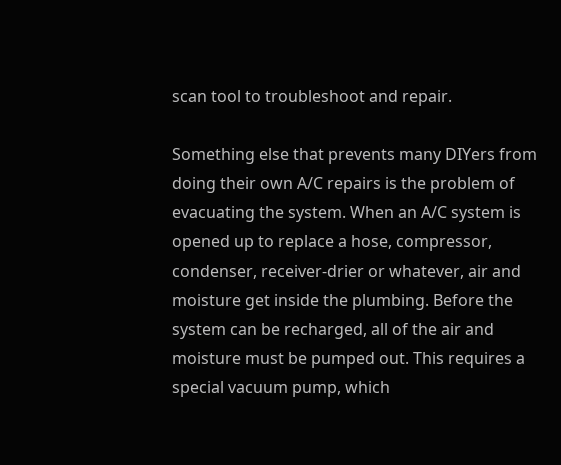scan tool to troubleshoot and repair.

Something else that prevents many DIYers from doing their own A/C repairs is the problem of evacuating the system. When an A/C system is opened up to replace a hose, compressor, condenser, receiver-drier or whatever, air and moisture get inside the plumbing. Before the system can be recharged, all of the air and moisture must be pumped out. This requires a special vacuum pump, which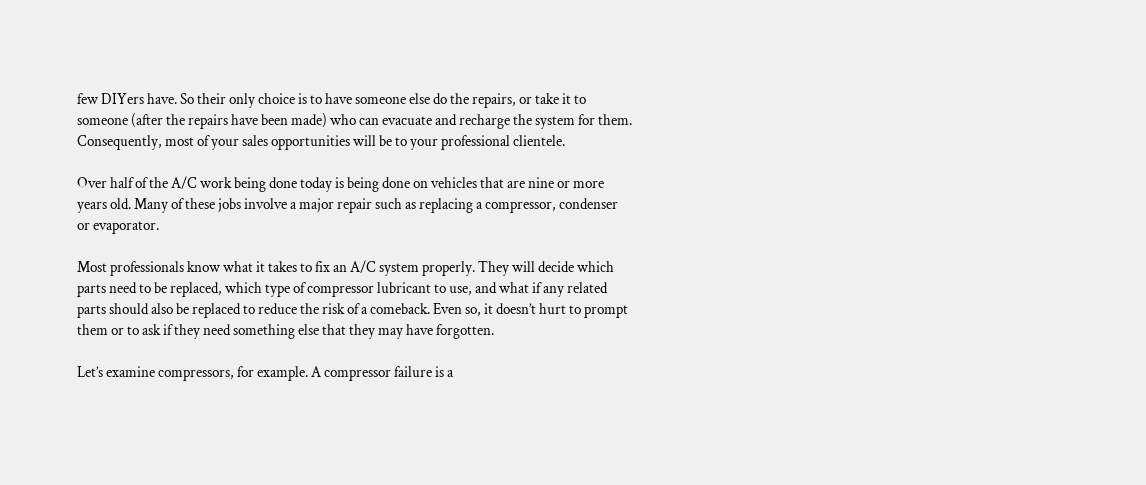few DIYers have. So their only choice is to have someone else do the repairs, or take it to someone (after the repairs have been made) who can evacuate and recharge the system for them. Consequently, most of your sales opportunities will be to your professional clientele.

Over half of the A/C work being done today is being done on vehicles that are nine or more years old. Many of these jobs involve a major repair such as replacing a compressor, condenser or evaporator.

Most professionals know what it takes to fix an A/C system properly. They will decide which parts need to be replaced, which type of compressor lubricant to use, and what if any related parts should also be replaced to reduce the risk of a comeback. Even so, it doesn’t hurt to prompt them or to ask if they need something else that they may have forgotten.

Let’s examine compressors, for example. A compressor failure is a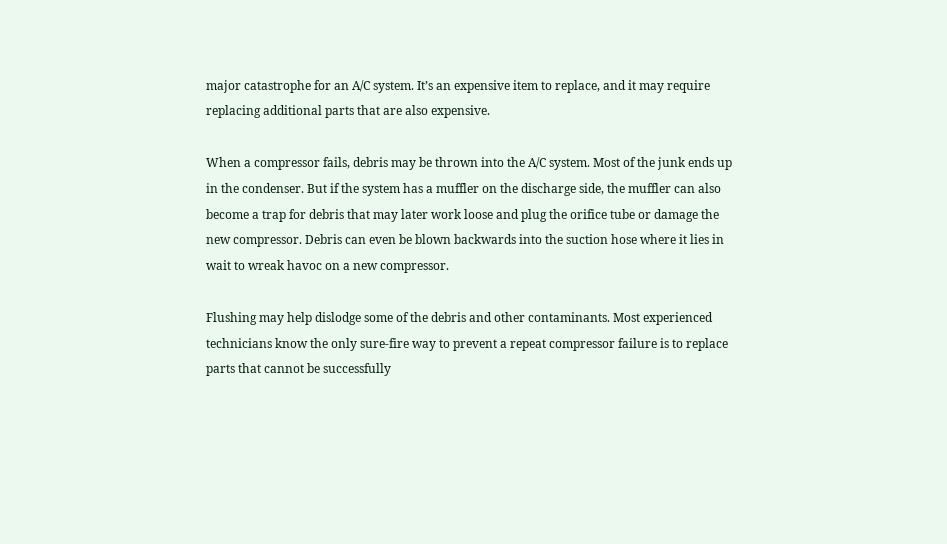major catastrophe for an A/C system. It’s an expensive item to replace, and it may require replacing additional parts that are also expensive.

When a compressor fails, debris may be thrown into the A/C system. Most of the junk ends up in the condenser. But if the system has a muffler on the discharge side, the muffler can also become a trap for debris that may later work loose and plug the orifice tube or damage the new compressor. Debris can even be blown backwards into the suction hose where it lies in wait to wreak havoc on a new compressor.

Flushing may help dislodge some of the debris and other contaminants. Most experienced technicians know the only sure-fire way to prevent a repeat compressor failure is to replace parts that cannot be successfully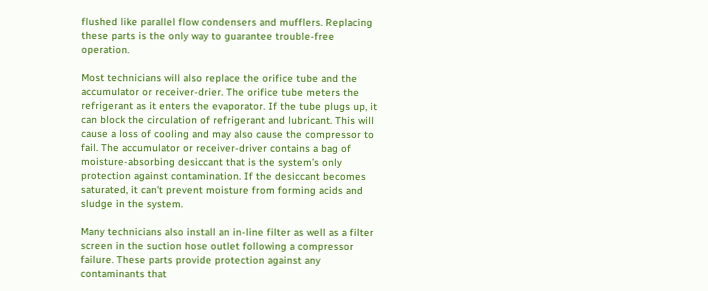flushed like parallel flow condensers and mufflers. Replacing these parts is the only way to guarantee trouble-free operation.

Most technicians will also replace the orifice tube and the accumulator or receiver-drier. The orifice tube meters the refrigerant as it enters the evaporator. If the tube plugs up, it can block the circulation of refrigerant and lubricant. This will cause a loss of cooling and may also cause the compressor to fail. The accumulator or receiver-driver contains a bag of moisture-absorbing desiccant that is the system’s only protection against contamination. If the desiccant becomes saturated, it can’t prevent moisture from forming acids and sludge in the system.

Many technicians also install an in-line filter as well as a filter screen in the suction hose outlet following a compressor failure. These parts provide protection against any contaminants that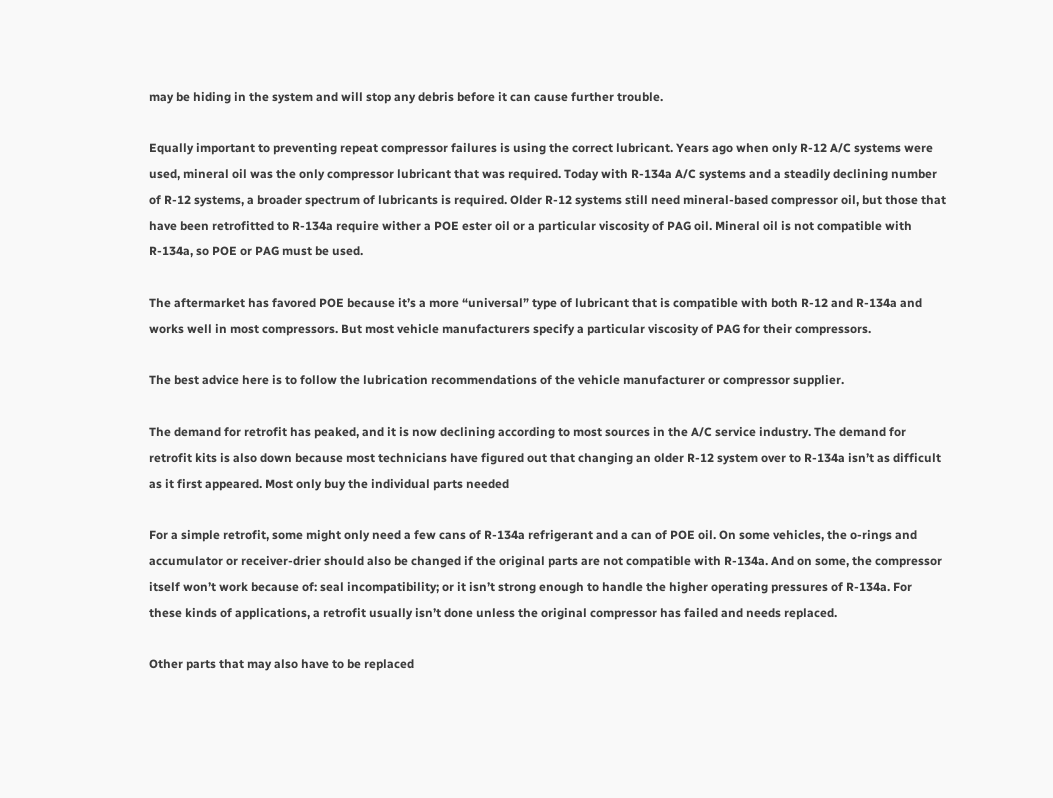may be hiding in the system and will stop any debris before it can cause further trouble.

Equally important to preventing repeat compressor failures is using the correct lubricant. Years ago when only R-12 A/C systems were used, mineral oil was the only compressor lubricant that was required. Today with R-134a A/C systems and a steadily declining number of R-12 systems, a broader spectrum of lubricants is required. Older R-12 systems still need mineral-based compressor oil, but those that have been retrofitted to R-134a require wither a POE ester oil or a particular viscosity of PAG oil. Mineral oil is not compatible with R-134a, so POE or PAG must be used.

The aftermarket has favored POE because it’s a more “universal” type of lubricant that is compatible with both R-12 and R-134a and works well in most compressors. But most vehicle manufacturers specify a particular viscosity of PAG for their compressors.

The best advice here is to follow the lubrication recommendations of the vehicle manufacturer or compressor supplier.

The demand for retrofit has peaked, and it is now declining according to most sources in the A/C service industry. The demand for retrofit kits is also down because most technicians have figured out that changing an older R-12 system over to R-134a isn’t as difficult as it first appeared. Most only buy the individual parts needed

For a simple retrofit, some might only need a few cans of R-134a refrigerant and a can of POE oil. On some vehicles, the o-rings and accumulator or receiver-drier should also be changed if the original parts are not compatible with R-134a. And on some, the compressor itself won’t work because of: seal incompatibility; or it isn’t strong enough to handle the higher operating pressures of R-134a. For these kinds of applications, a retrofit usually isn’t done unless the original compressor has failed and needs replaced.

Other parts that may also have to be replaced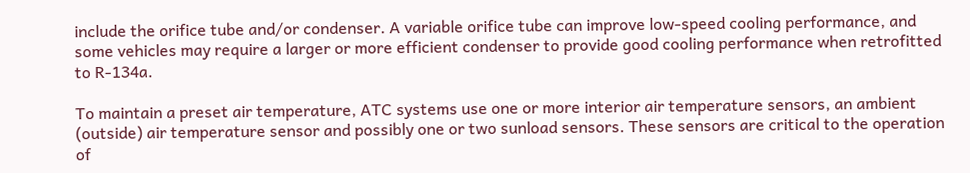include the orifice tube and/or condenser. A variable orifice tube can improve low-speed cooling performance, and some vehicles may require a larger or more efficient condenser to provide good cooling performance when retrofitted to R-134a.

To maintain a preset air temperature, ATC systems use one or more interior air temperature sensors, an ambient (outside) air temperature sensor and possibly one or two sunload sensors. These sensors are critical to the operation of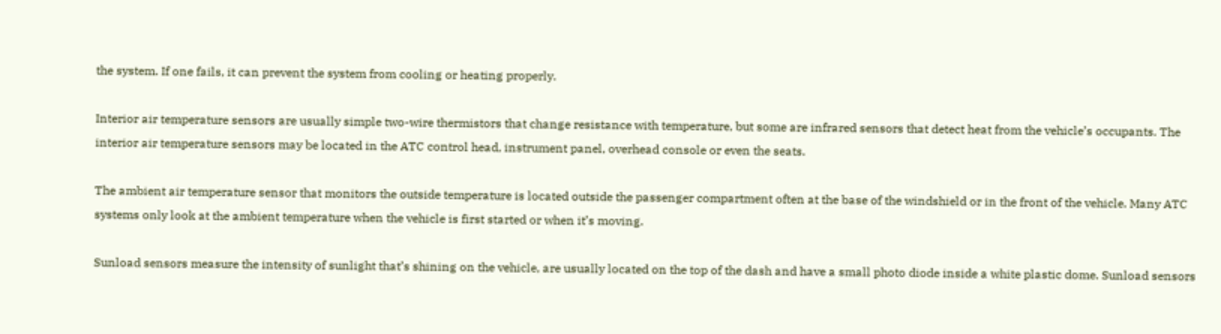the system. If one fails, it can prevent the system from cooling or heating properly.

Interior air temperature sensors are usually simple two-wire thermistors that change resistance with temperature, but some are infrared sensors that detect heat from the vehicle’s occupants. The interior air temperature sensors may be located in the ATC control head, instrument panel, overhead console or even the seats.

The ambient air temperature sensor that monitors the outside temperature is located outside the passenger compartment often at the base of the windshield or in the front of the vehicle. Many ATC systems only look at the ambient temperature when the vehicle is first started or when it’s moving.

Sunload sensors measure the intensity of sunlight that’s shining on the vehicle, are usually located on the top of the dash and have a small photo diode inside a white plastic dome. Sunload sensors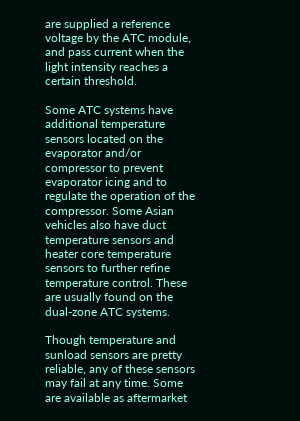are supplied a reference voltage by the ATC module, and pass current when the light intensity reaches a certain threshold.

Some ATC systems have additional temperature sensors located on the evaporator and/or compressor to prevent evaporator icing and to regulate the operation of the compressor. Some Asian vehicles also have duct temperature sensors and heater core temperature sensors to further refine temperature control. These are usually found on the dual-zone ATC systems.

Though temperature and sunload sensors are pretty reliable, any of these sensors may fail at any time. Some are available as aftermarket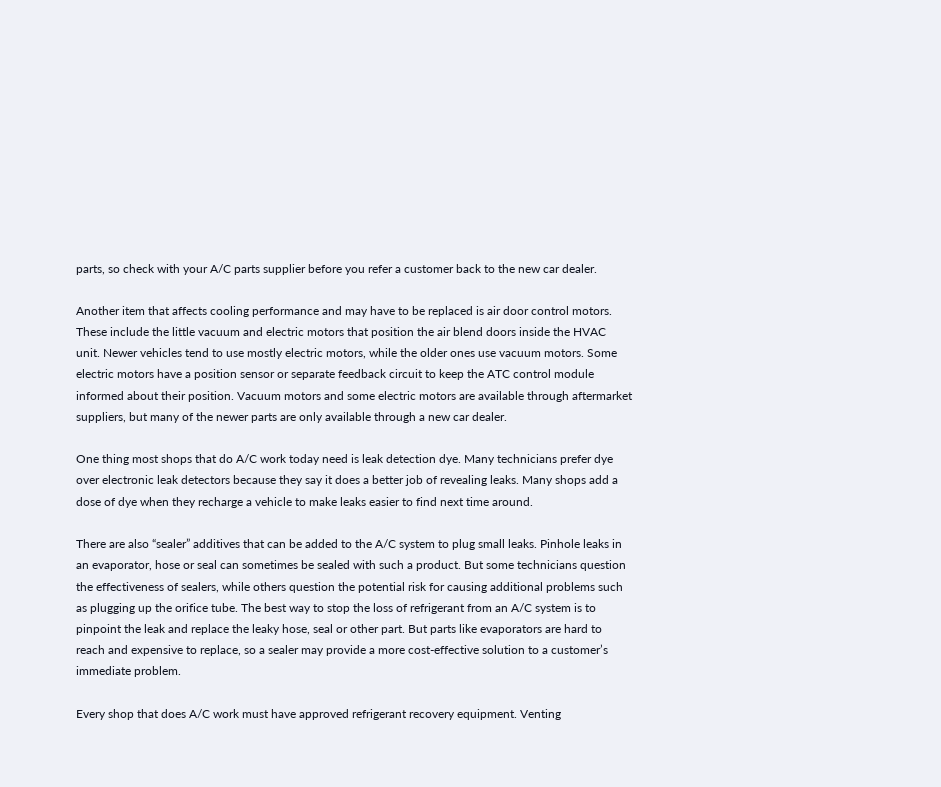parts, so check with your A/C parts supplier before you refer a customer back to the new car dealer.

Another item that affects cooling performance and may have to be replaced is air door control motors. These include the little vacuum and electric motors that position the air blend doors inside the HVAC unit. Newer vehicles tend to use mostly electric motors, while the older ones use vacuum motors. Some electric motors have a position sensor or separate feedback circuit to keep the ATC control module informed about their position. Vacuum motors and some electric motors are available through aftermarket suppliers, but many of the newer parts are only available through a new car dealer.

One thing most shops that do A/C work today need is leak detection dye. Many technicians prefer dye over electronic leak detectors because they say it does a better job of revealing leaks. Many shops add a dose of dye when they recharge a vehicle to make leaks easier to find next time around.

There are also “sealer” additives that can be added to the A/C system to plug small leaks. Pinhole leaks in an evaporator, hose or seal can sometimes be sealed with such a product. But some technicians question the effectiveness of sealers, while others question the potential risk for causing additional problems such as plugging up the orifice tube. The best way to stop the loss of refrigerant from an A/C system is to pinpoint the leak and replace the leaky hose, seal or other part. But parts like evaporators are hard to reach and expensive to replace, so a sealer may provide a more cost-effective solution to a customer’s immediate problem.

Every shop that does A/C work must have approved refrigerant recovery equipment. Venting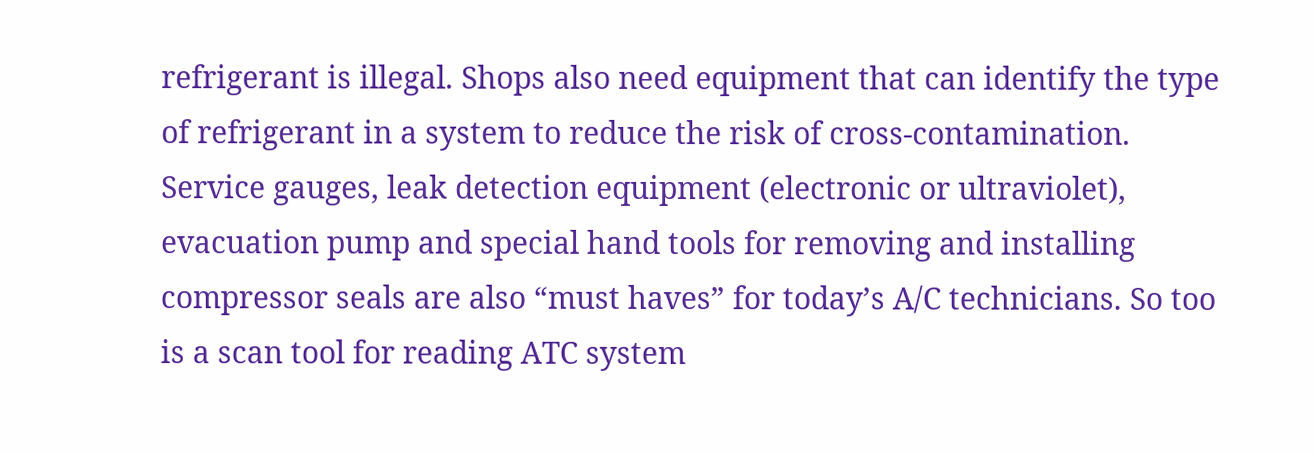refrigerant is illegal. Shops also need equipment that can identify the type of refrigerant in a system to reduce the risk of cross-contamination. Service gauges, leak detection equipment (electronic or ultraviolet), evacuation pump and special hand tools for removing and installing compressor seals are also “must haves” for today’s A/C technicians. So too is a scan tool for reading ATC system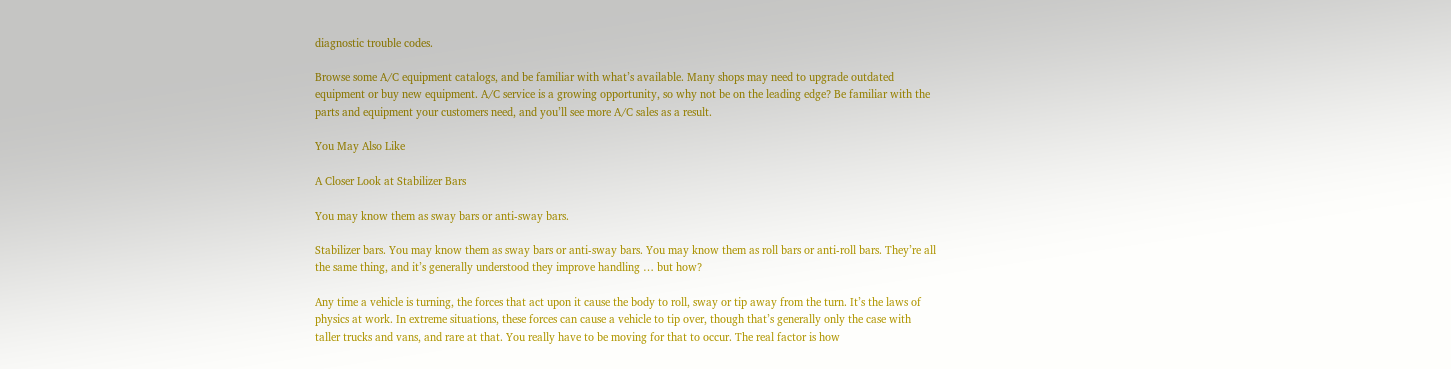diagnostic trouble codes.

Browse some A/C equipment catalogs, and be familiar with what’s available. Many shops may need to upgrade outdated equipment or buy new equipment. A/C service is a growing opportunity, so why not be on the leading edge? Be familiar with the parts and equipment your customers need, and you’ll see more A/C sales as a result.

You May Also Like

A Closer Look at Stabilizer Bars

You may know them as sway bars or anti-sway bars.

Stabilizer bars. You may know them as sway bars or anti-sway bars. You may know them as roll bars or anti-roll bars. They’re all the same thing, and it’s generally understood they improve handling … but how?

Any time a vehicle is turning, the forces that act upon it cause the body to roll, sway or tip away from the turn. It’s the laws of physics at work. In extreme situations, these forces can cause a vehicle to tip over, though that’s generally only the case with taller trucks and vans, and rare at that. You really have to be moving for that to occur. The real factor is how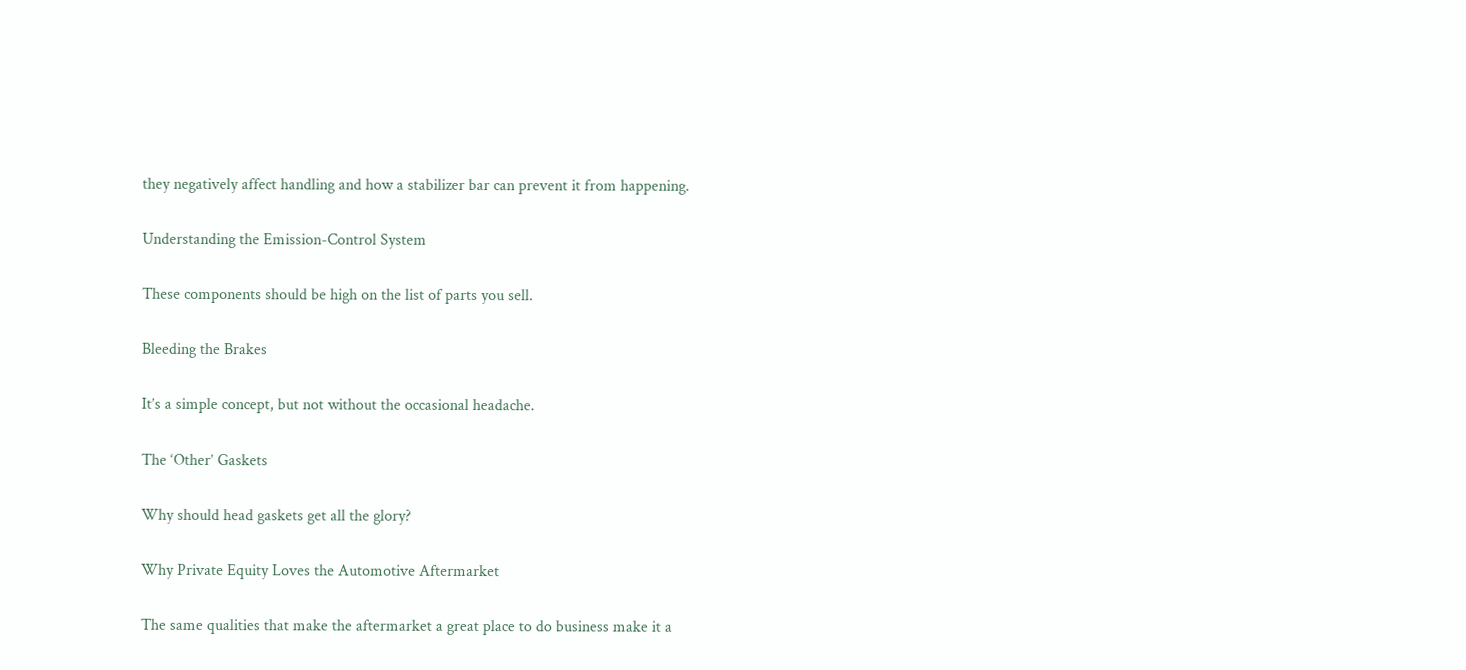they negatively affect handling and how a stabilizer bar can prevent it from happening.

Understanding the Emission-Control System

These components should be high on the list of parts you sell.

Bleeding the Brakes

It’s a simple concept, but not without the occasional headache.

The ‘Other’ Gaskets

Why should head gaskets get all the glory?

Why Private Equity Loves the Automotive Aftermarket

The same qualities that make the aftermarket a great place to do business make it a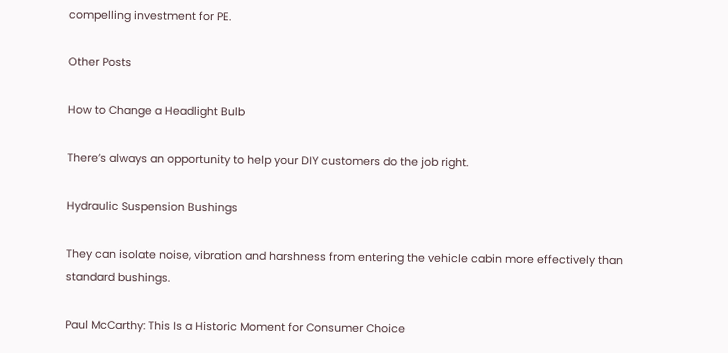compelling investment for PE.

Other Posts

How to Change a Headlight Bulb

There’s always an opportunity to help your DIY customers do the job right.

Hydraulic Suspension Bushings

They can isolate noise, vibration and harshness from entering the vehicle cabin more effectively than standard bushings.

Paul McCarthy: This Is a Historic Moment for Consumer Choice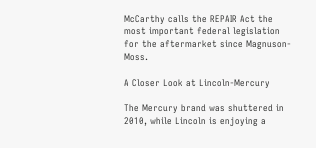McCarthy calls the REPAIR Act the most important federal legislation for the aftermarket since Magnuson-Moss.

A Closer Look at Lincoln-Mercury

The Mercury brand was shuttered in 2010, while Lincoln is enjoying a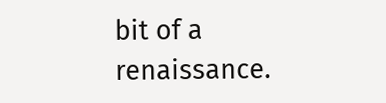bit of a renaissance.